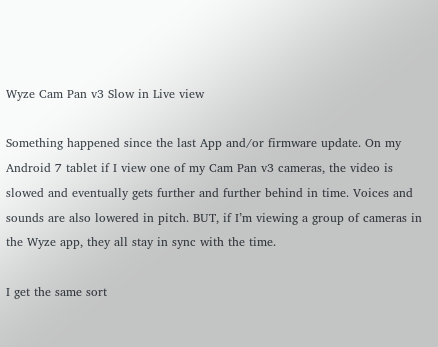Wyze Cam Pan v3 Slow in Live view

Something happened since the last App and/or firmware update. On my Android 7 tablet if I view one of my Cam Pan v3 cameras, the video is slowed and eventually gets further and further behind in time. Voices and sounds are also lowered in pitch. BUT, if I’m viewing a group of cameras in the Wyze app, they all stay in sync with the time.

I get the same sort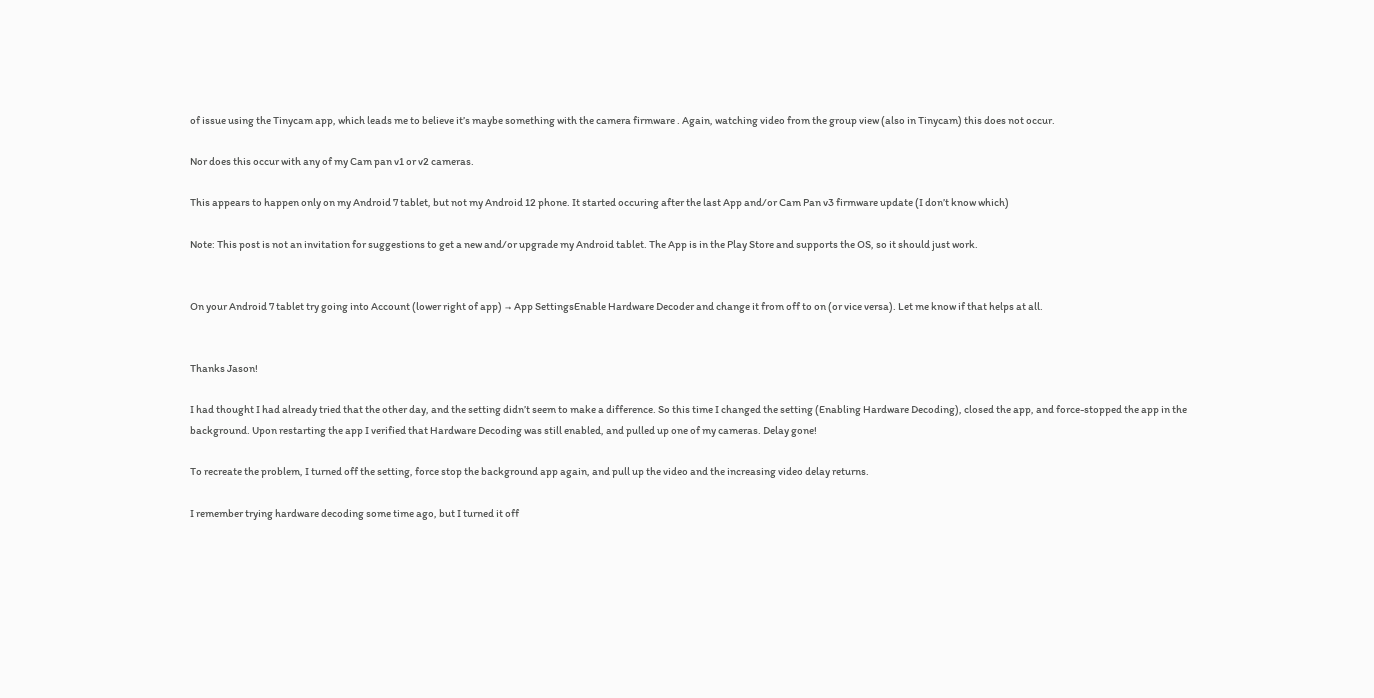of issue using the Tinycam app, which leads me to believe it’s maybe something with the camera firmware . Again, watching video from the group view (also in Tinycam) this does not occur.

Nor does this occur with any of my Cam pan v1 or v2 cameras.

This appears to happen only on my Android 7 tablet, but not my Android 12 phone. It started occuring after the last App and/or Cam Pan v3 firmware update (I don’t know which)

Note: This post is not an invitation for suggestions to get a new and/or upgrade my Android tablet. The App is in the Play Store and supports the OS, so it should just work.


On your Android 7 tablet try going into Account (lower right of app) → App SettingsEnable Hardware Decoder and change it from off to on (or vice versa). Let me know if that helps at all.


Thanks Jason!

I had thought I had already tried that the other day, and the setting didn’t seem to make a difference. So this time I changed the setting (Enabling Hardware Decoding), closed the app, and force-stopped the app in the background. Upon restarting the app I verified that Hardware Decoding was still enabled, and pulled up one of my cameras. Delay gone!

To recreate the problem, I turned off the setting, force stop the background app again, and pull up the video and the increasing video delay returns.

I remember trying hardware decoding some time ago, but I turned it off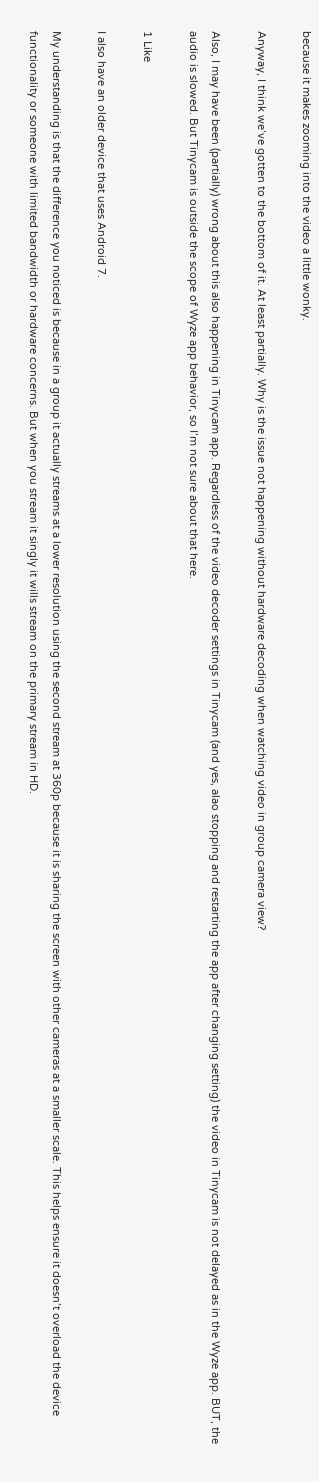because it makes zooming into the video a little wonky.

Anyway, I think we’ve gotten to the bottom of it. At least partially. Why is the issue not happening without hardware decoding when watching video in group camera view?

Also, I may have been (partially) wrong about this also happening in Tinycam app. Regardless of the video decoder settings in Tinycam (and yes, alao stopping and restarting the app after changing setting) the video in Tinycam is not delayed as in the Wyze app. BUT, the audio is slowed. But Tinycam is outside the scope of Wyze app behavior, so I’m not sure about that here.

1 Like

I also have an older device that uses Android 7.

My understanding is that the difference you noticed is because in a group it actually streams at a lower resolution using the second stream at 360p because it is sharing the screen with other cameras at a smaller scale. This helps ensure it doesn’t overload the device functionality or someone with limited bandwidth or hardware concerns. But when you stream it singly it wills stream on the primary stream in HD.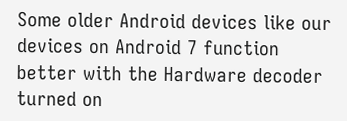Some older Android devices like our devices on Android 7 function better with the Hardware decoder turned on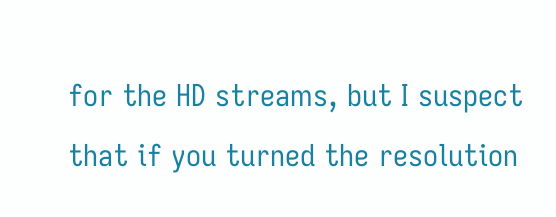for the HD streams, but I suspect that if you turned the resolution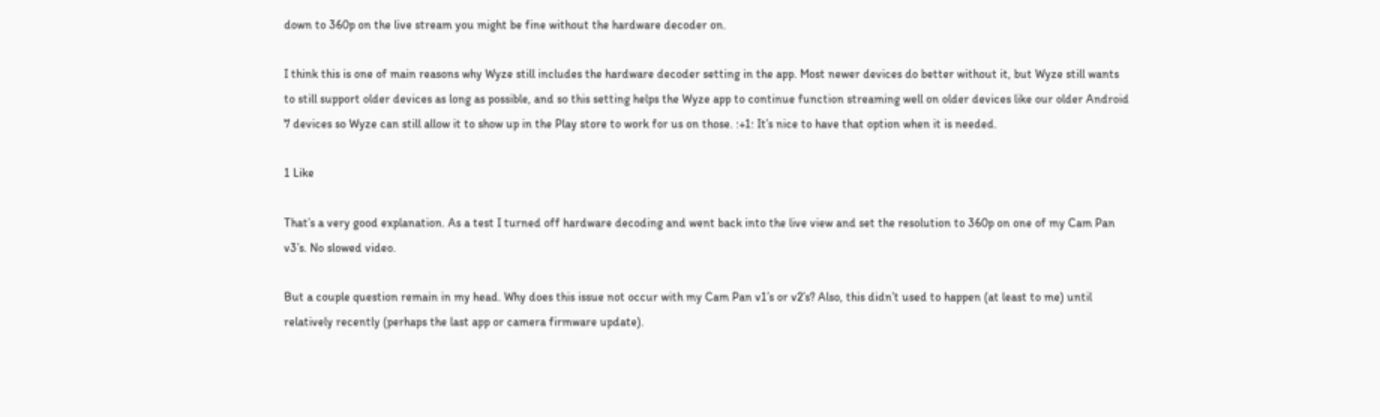down to 360p on the live stream you might be fine without the hardware decoder on.

I think this is one of main reasons why Wyze still includes the hardware decoder setting in the app. Most newer devices do better without it, but Wyze still wants to still support older devices as long as possible, and so this setting helps the Wyze app to continue function streaming well on older devices like our older Android 7 devices so Wyze can still allow it to show up in the Play store to work for us on those. :+1: It’s nice to have that option when it is needed.

1 Like

That’s a very good explanation. As a test I turned off hardware decoding and went back into the live view and set the resolution to 360p on one of my Cam Pan v3’s. No slowed video.

But a couple question remain in my head. Why does this issue not occur with my Cam Pan v1’s or v2’s? Also, this didn’t used to happen (at least to me) until relatively recently (perhaps the last app or camera firmware update).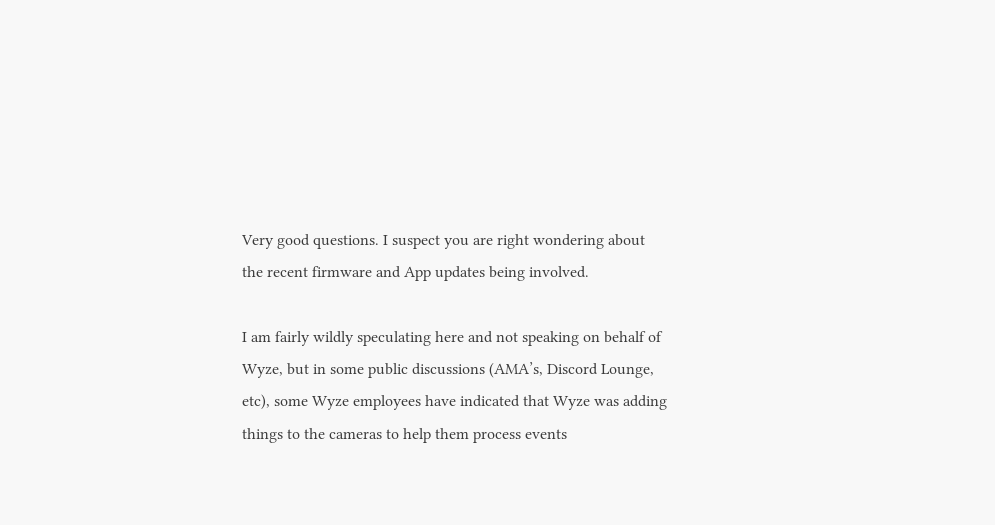Very good questions. I suspect you are right wondering about the recent firmware and App updates being involved.

I am fairly wildly speculating here and not speaking on behalf of Wyze, but in some public discussions (AMA’s, Discord Lounge, etc), some Wyze employees have indicated that Wyze was adding things to the cameras to help them process events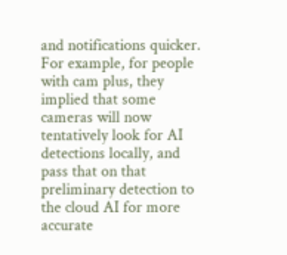and notifications quicker. For example, for people with cam plus, they implied that some cameras will now tentatively look for AI detections locally, and pass that on that preliminary detection to the cloud AI for more accurate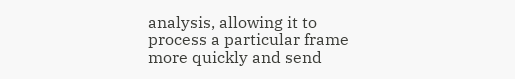analysis, allowing it to process a particular frame more quickly and send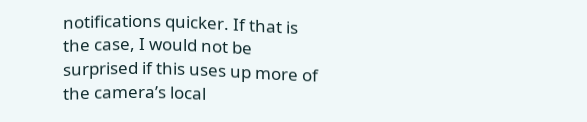notifications quicker. If that is the case, I would not be surprised if this uses up more of the camera’s local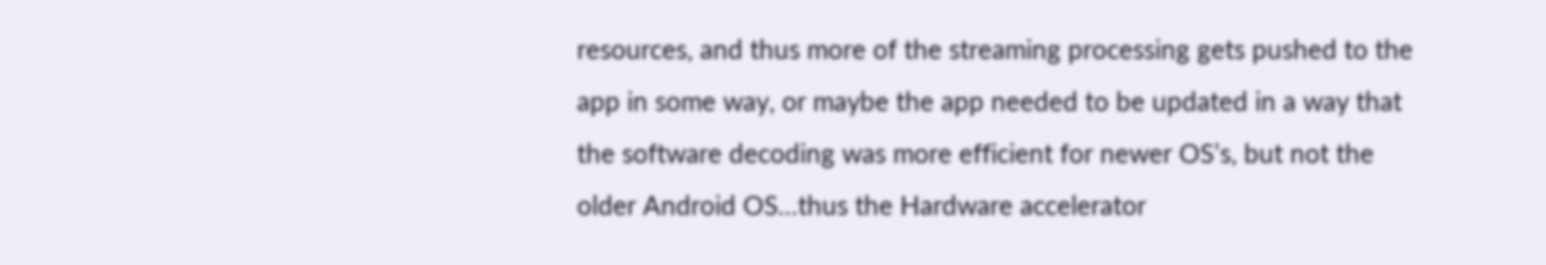resources, and thus more of the streaming processing gets pushed to the app in some way, or maybe the app needed to be updated in a way that the software decoding was more efficient for newer OS’s, but not the older Android OS…thus the Hardware accelerator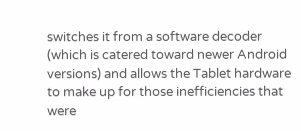switches it from a software decoder (which is catered toward newer Android versions) and allows the Tablet hardware to make up for those inefficiencies that were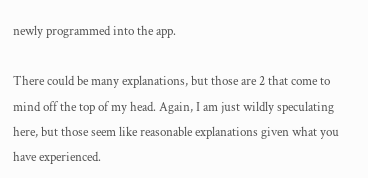newly programmed into the app.

There could be many explanations, but those are 2 that come to mind off the top of my head. Again, I am just wildly speculating here, but those seem like reasonable explanations given what you have experienced.